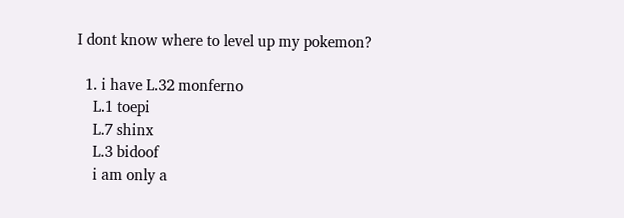I dont know where to level up my pokemon?

  1. i have L.32 monferno
    L.1 toepi
    L.7 shinx
    L.3 bidoof
    i am only a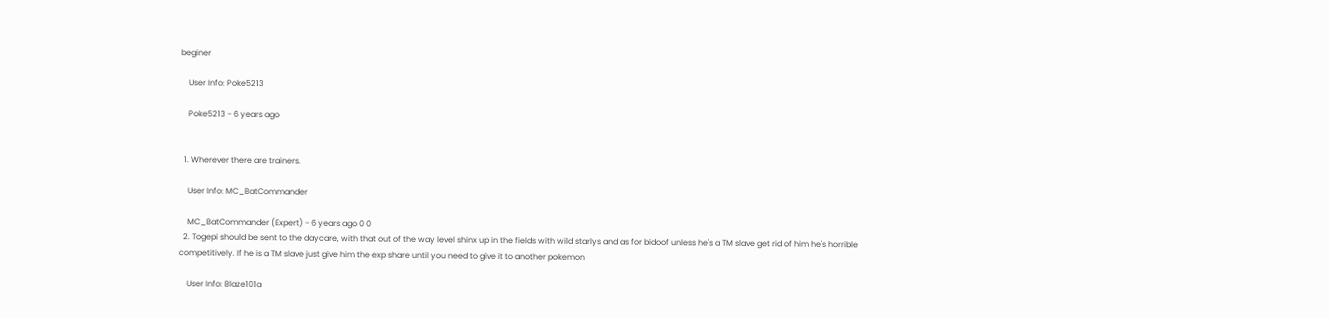beginer

    User Info: Poke5213

    Poke5213 - 6 years ago


  1. Wherever there are trainers.

    User Info: MC_BatCommander

    MC_BatCommander (Expert) - 6 years ago 0 0
  2. Togepi should be sent to the daycare, with that out of the way level shinx up in the fields with wild starlys and as for bidoof unless he's a TM slave get rid of him he's horrible competitively. If he is a TM slave just give him the exp share until you need to give it to another pokemon

    User Info: Blaze101a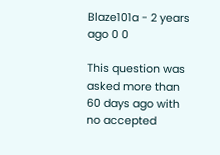Blaze101a - 2 years ago 0 0

This question was asked more than 60 days ago with no accepted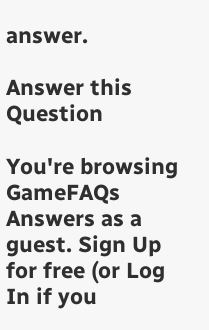answer.

Answer this Question

You're browsing GameFAQs Answers as a guest. Sign Up for free (or Log In if you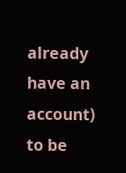already have an account) to be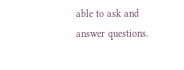able to ask and answer questions.